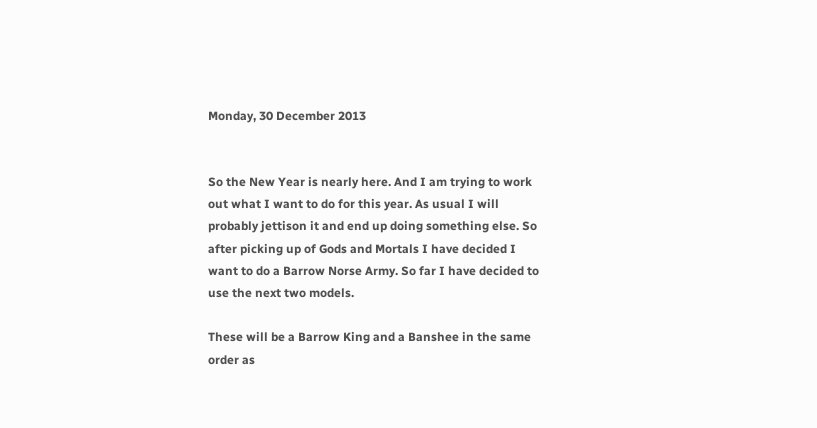Monday, 30 December 2013


So the New Year is nearly here. And I am trying to work out what I want to do for this year. As usual I will probably jettison it and end up doing something else. So after picking up of Gods and Mortals I have decided I want to do a Barrow Norse Army. So far I have decided to use the next two models.

These will be a Barrow King and a Banshee in the same order as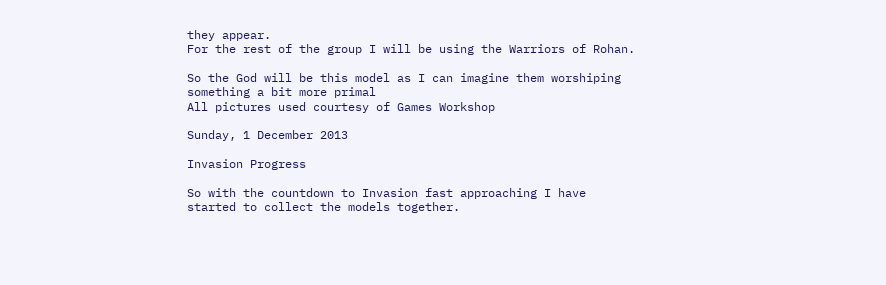they appear.
For the rest of the group I will be using the Warriors of Rohan.

So the God will be this model as I can imagine them worshiping something a bit more primal
All pictures used courtesy of Games Workshop

Sunday, 1 December 2013

Invasion Progress

So with the countdown to Invasion fast approaching I have started to collect the models together.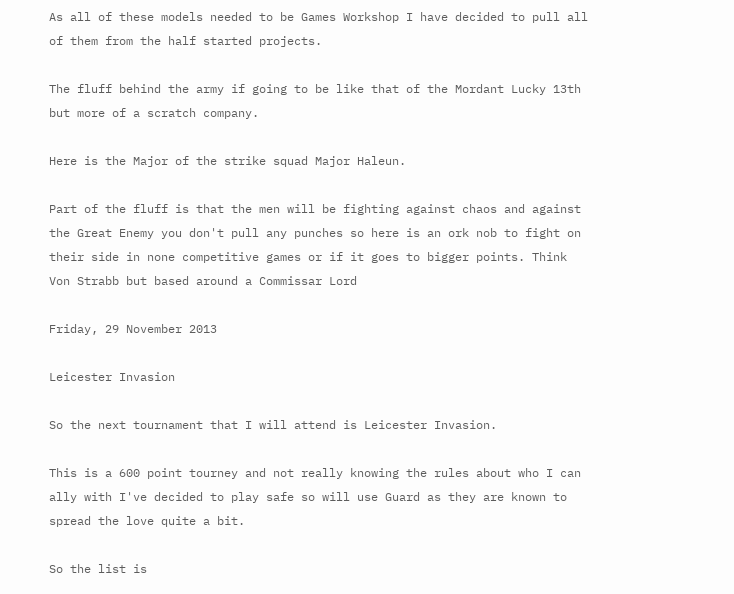As all of these models needed to be Games Workshop I have decided to pull all of them from the half started projects.

The fluff behind the army if going to be like that of the Mordant Lucky 13th but more of a scratch company.

Here is the Major of the strike squad Major Haleun.

Part of the fluff is that the men will be fighting against chaos and against the Great Enemy you don't pull any punches so here is an ork nob to fight on their side in none competitive games or if it goes to bigger points. Think Von Strabb but based around a Commissar Lord

Friday, 29 November 2013

Leicester Invasion

So the next tournament that I will attend is Leicester Invasion.

This is a 600 point tourney and not really knowing the rules about who I can ally with I've decided to play safe so will use Guard as they are known to spread the love quite a bit.

So the list is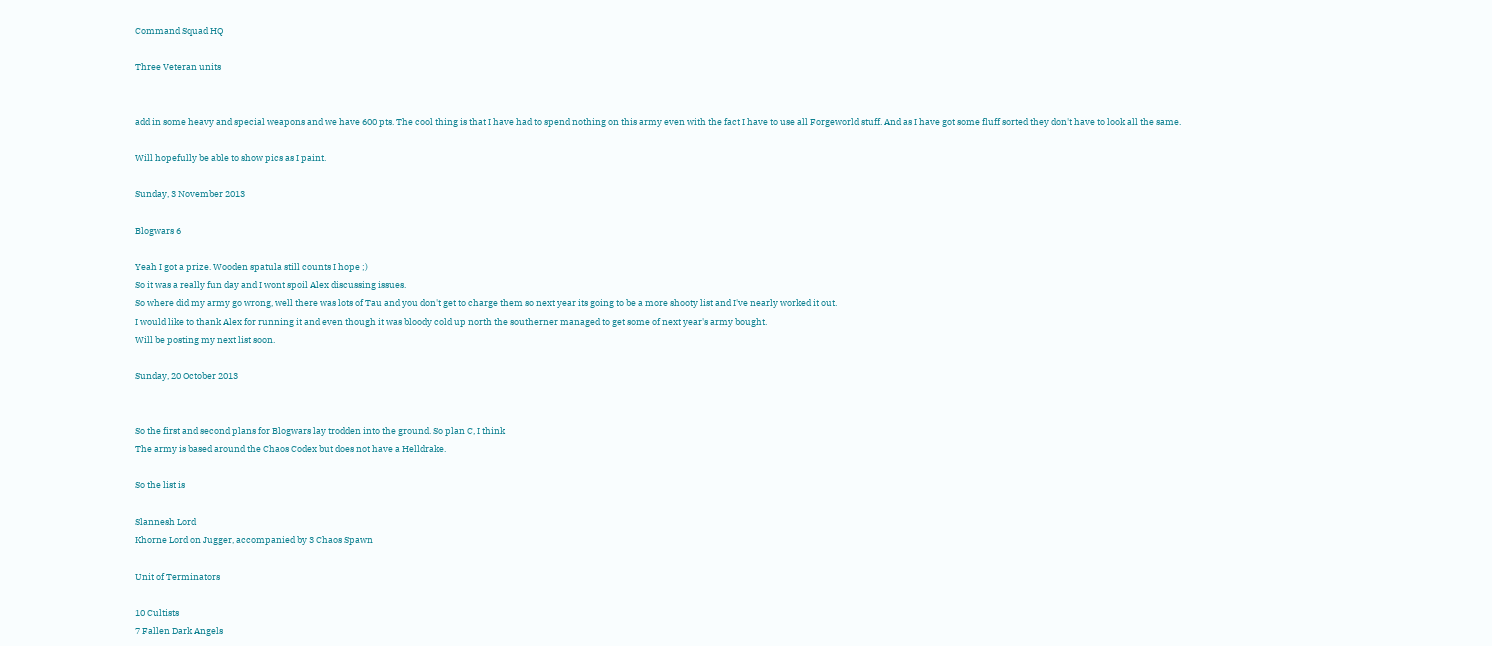Command Squad HQ

Three Veteran units


add in some heavy and special weapons and we have 600 pts. The cool thing is that I have had to spend nothing on this army even with the fact I have to use all Forgeworld stuff. And as I have got some fluff sorted they don't have to look all the same.

Will hopefully be able to show pics as I paint.

Sunday, 3 November 2013

Blogwars 6

Yeah I got a prize. Wooden spatula still counts I hope ;)
So it was a really fun day and I wont spoil Alex discussing issues.
So where did my army go wrong, well there was lots of Tau and you don't get to charge them so next year its going to be a more shooty list and I've nearly worked it out.
I would like to thank Alex for running it and even though it was bloody cold up north the southerner managed to get some of next year's army bought.
Will be posting my next list soon.

Sunday, 20 October 2013


So the first and second plans for Blogwars lay trodden into the ground. So plan C, I think
The army is based around the Chaos Codex but does not have a Helldrake.

So the list is

Slannesh Lord
Khorne Lord on Jugger, accompanied by 3 Chaos Spawn

Unit of Terminators

10 Cultists
7 Fallen Dark Angels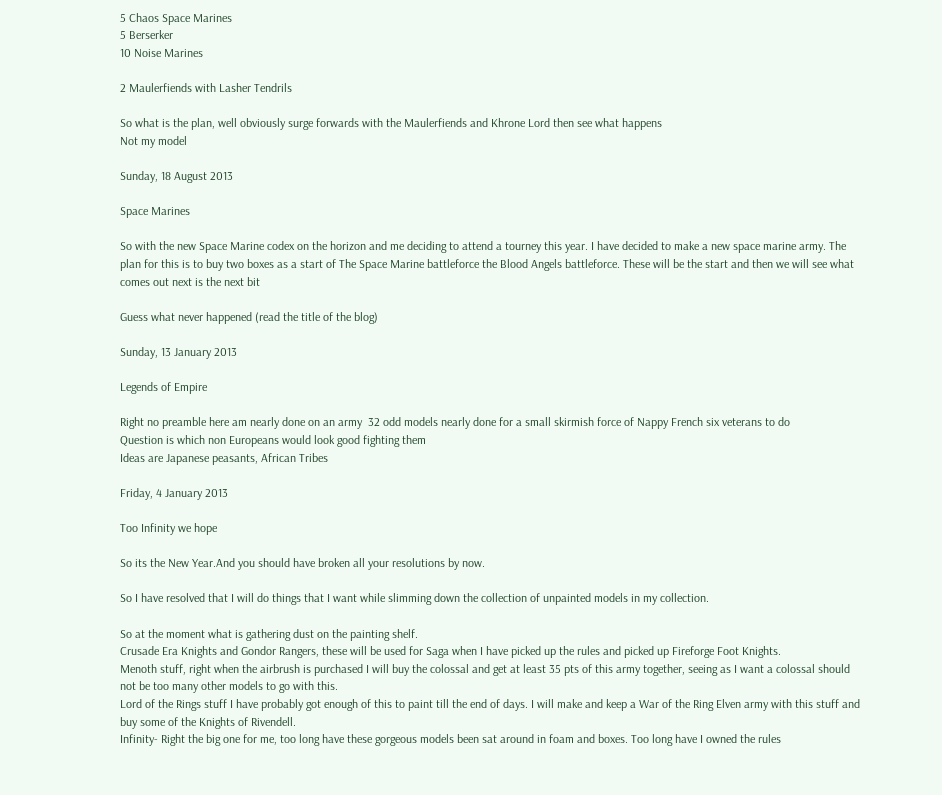5 Chaos Space Marines
5 Berserker
10 Noise Marines

2 Maulerfiends with Lasher Tendrils

So what is the plan, well obviously surge forwards with the Maulerfiends and Khrone Lord then see what happens
Not my model

Sunday, 18 August 2013

Space Marines

So with the new Space Marine codex on the horizon and me deciding to attend a tourney this year. I have decided to make a new space marine army. The plan for this is to buy two boxes as a start of The Space Marine battleforce the Blood Angels battleforce. These will be the start and then we will see what comes out next is the next bit

Guess what never happened (read the title of the blog)

Sunday, 13 January 2013

Legends of Empire

Right no preamble here am nearly done on an army  32 odd models nearly done for a small skirmish force of Nappy French six veterans to do
Question is which non Europeans would look good fighting them
Ideas are Japanese peasants, African Tribes

Friday, 4 January 2013

Too Infinity we hope

So its the New Year.And you should have broken all your resolutions by now.

So I have resolved that I will do things that I want while slimming down the collection of unpainted models in my collection.

So at the moment what is gathering dust on the painting shelf.
Crusade Era Knights and Gondor Rangers, these will be used for Saga when I have picked up the rules and picked up Fireforge Foot Knights.
Menoth stuff, right when the airbrush is purchased I will buy the colossal and get at least 35 pts of this army together, seeing as I want a colossal should not be too many other models to go with this.
Lord of the Rings stuff I have probably got enough of this to paint till the end of days. I will make and keep a War of the Ring Elven army with this stuff and buy some of the Knights of Rivendell.
Infinity- Right the big one for me, too long have these gorgeous models been sat around in foam and boxes. Too long have I owned the rules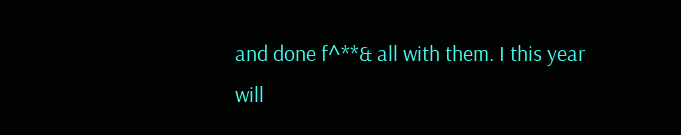and done f^**& all with them. I this year will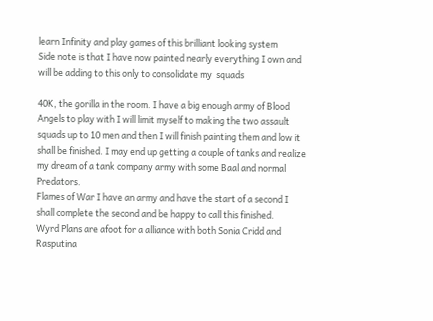learn Infinity and play games of this brilliant looking system
Side note is that I have now painted nearly everything I own and will be adding to this only to consolidate my  squads

40K, the gorilla in the room. I have a big enough army of Blood Angels to play with I will limit myself to making the two assault squads up to 10 men and then I will finish painting them and low it shall be finished. I may end up getting a couple of tanks and realize my dream of a tank company army with some Baal and normal Predators.
Flames of War I have an army and have the start of a second I shall complete the second and be happy to call this finished.
Wyrd Plans are afoot for a alliance with both Sonia Cridd and Rasputina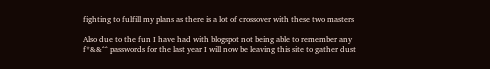fighting to fulfill my plans as there is a lot of crossover with these two masters

Also due to the fun I have had with blogspot not being able to remember any f*&&^^ passwords for the last year I will now be leaving this site to gather dust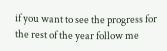if you want to see the progress for the rest of the year follow me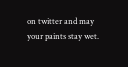on twitter and may your paints stay wet.